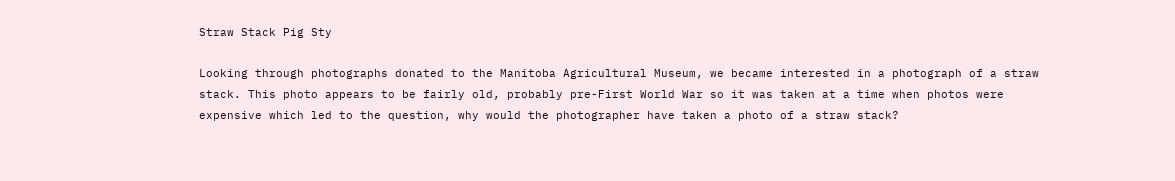Straw Stack Pig Sty

Looking through photographs donated to the Manitoba Agricultural Museum, we became interested in a photograph of a straw stack. This photo appears to be fairly old, probably pre-First World War so it was taken at a time when photos were expensive which led to the question, why would the photographer have taken a photo of a straw stack?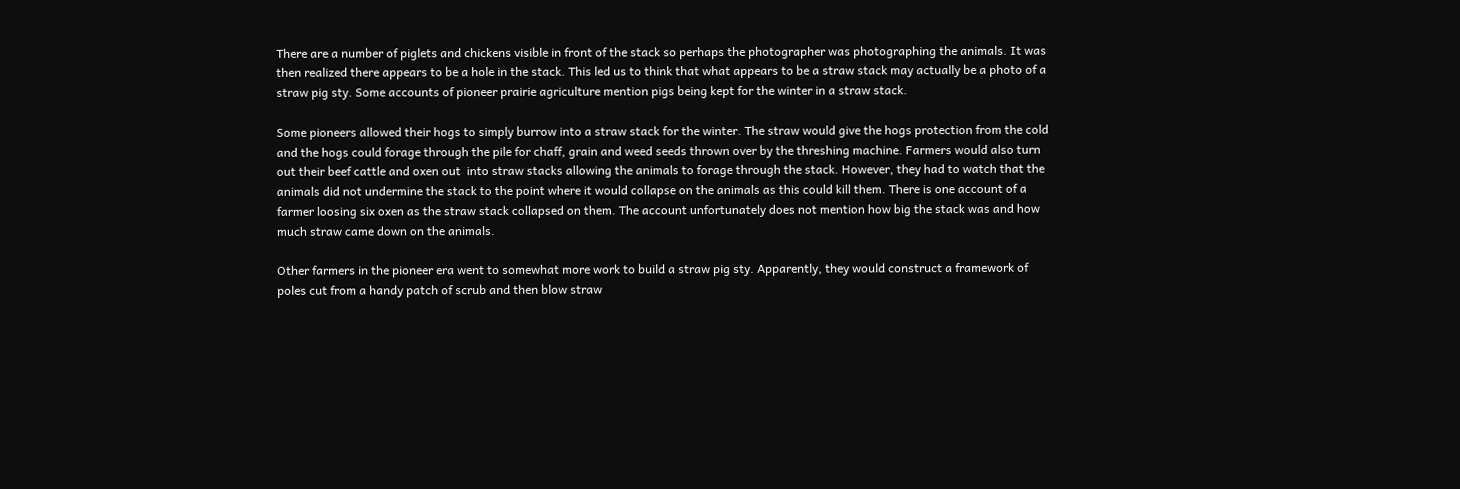There are a number of piglets and chickens visible in front of the stack so perhaps the photographer was photographing the animals. It was then realized there appears to be a hole in the stack. This led us to think that what appears to be a straw stack may actually be a photo of a straw pig sty. Some accounts of pioneer prairie agriculture mention pigs being kept for the winter in a straw stack.

Some pioneers allowed their hogs to simply burrow into a straw stack for the winter. The straw would give the hogs protection from the cold and the hogs could forage through the pile for chaff, grain and weed seeds thrown over by the threshing machine. Farmers would also turn out their beef cattle and oxen out  into straw stacks allowing the animals to forage through the stack. However, they had to watch that the animals did not undermine the stack to the point where it would collapse on the animals as this could kill them. There is one account of a farmer loosing six oxen as the straw stack collapsed on them. The account unfortunately does not mention how big the stack was and how much straw came down on the animals.

Other farmers in the pioneer era went to somewhat more work to build a straw pig sty. Apparently, they would construct a framework of poles cut from a handy patch of scrub and then blow straw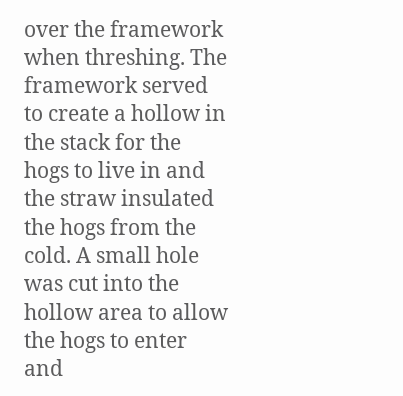over the framework when threshing. The framework served to create a hollow in the stack for the hogs to live in and the straw insulated the hogs from the cold. A small hole was cut into the hollow area to allow the hogs to enter and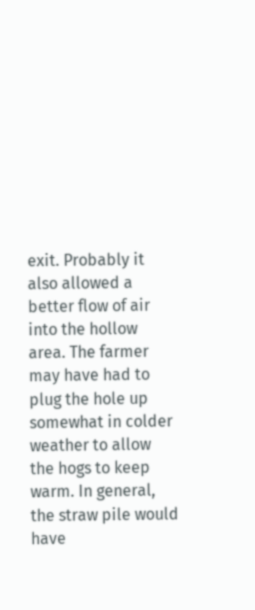exit. Probably it also allowed a better flow of air into the hollow area. The farmer may have had to plug the hole up somewhat in colder weather to allow the hogs to keep warm. In general, the straw pile would have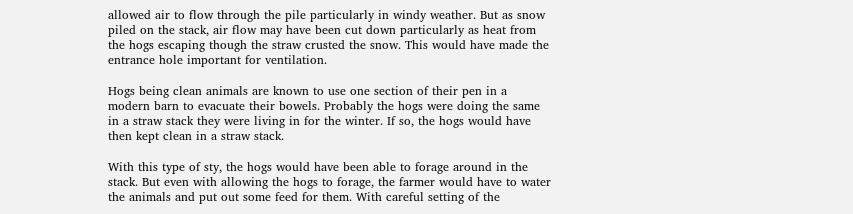allowed air to flow through the pile particularly in windy weather. But as snow piled on the stack, air flow may have been cut down particularly as heat from the hogs escaping though the straw crusted the snow. This would have made the entrance hole important for ventilation.

Hogs being clean animals are known to use one section of their pen in a modern barn to evacuate their bowels. Probably the hogs were doing the same in a straw stack they were living in for the winter. If so, the hogs would have then kept clean in a straw stack.

With this type of sty, the hogs would have been able to forage around in the stack. But even with allowing the hogs to forage, the farmer would have to water the animals and put out some feed for them. With careful setting of the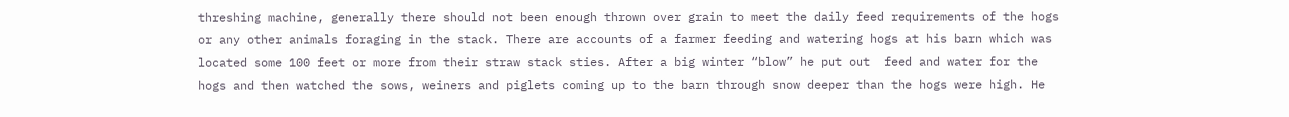threshing machine, generally there should not been enough thrown over grain to meet the daily feed requirements of the hogs or any other animals foraging in the stack. There are accounts of a farmer feeding and watering hogs at his barn which was located some 100 feet or more from their straw stack sties. After a big winter “blow” he put out  feed and water for the hogs and then watched the sows, weiners and piglets coming up to the barn through snow deeper than the hogs were high. He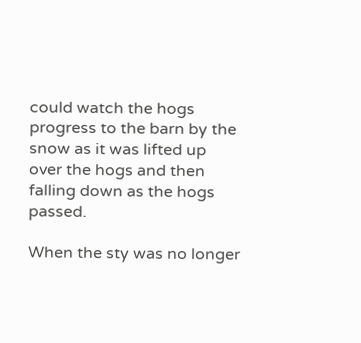could watch the hogs progress to the barn by the snow as it was lifted up over the hogs and then falling down as the hogs passed.

When the sty was no longer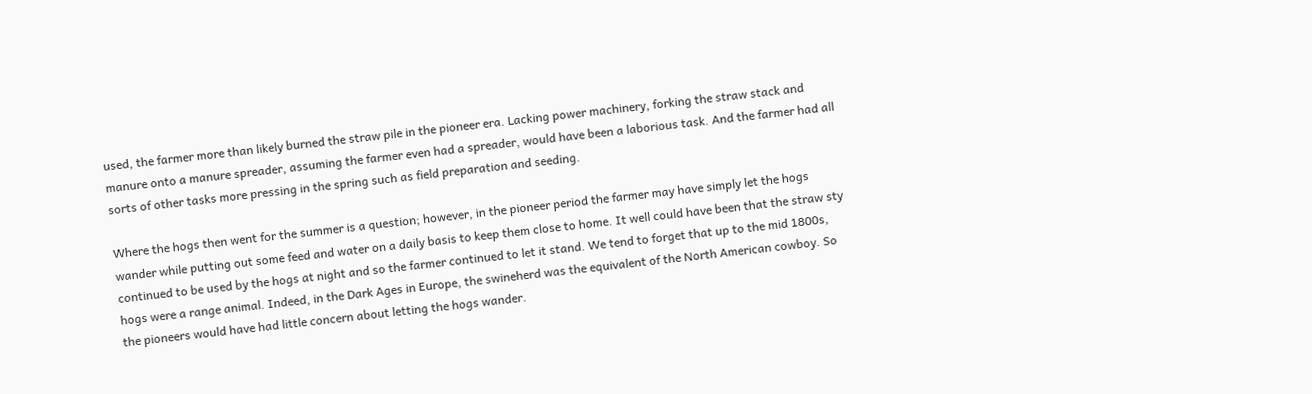used, the farmer more than likely burned the straw pile in the pioneer era. Lacking power machinery, forking the straw stack and manure onto a manure spreader, assuming the farmer even had a spreader, would have been a laborious task. And the farmer had all sorts of other tasks more pressing in the spring such as field preparation and seeding.

Where the hogs then went for the summer is a question; however, in the pioneer period the farmer may have simply let the hogs wander while putting out some feed and water on a daily basis to keep them close to home. It well could have been that the straw sty continued to be used by the hogs at night and so the farmer continued to let it stand. We tend to forget that up to the mid 1800s, hogs were a range animal. Indeed, in the Dark Ages in Europe, the swineherd was the equivalent of the North American cowboy. So the pioneers would have had little concern about letting the hogs wander.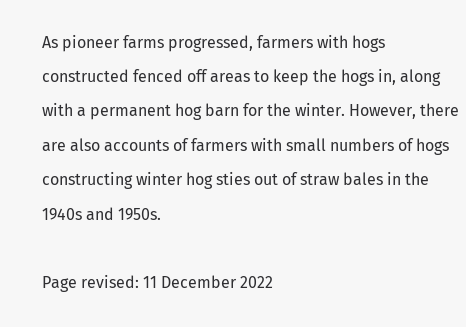As pioneer farms progressed, farmers with hogs constructed fenced off areas to keep the hogs in, along with a permanent hog barn for the winter. However, there are also accounts of farmers with small numbers of hogs constructing winter hog sties out of straw bales in the 1940s and 1950s.

Page revised: 11 December 2022